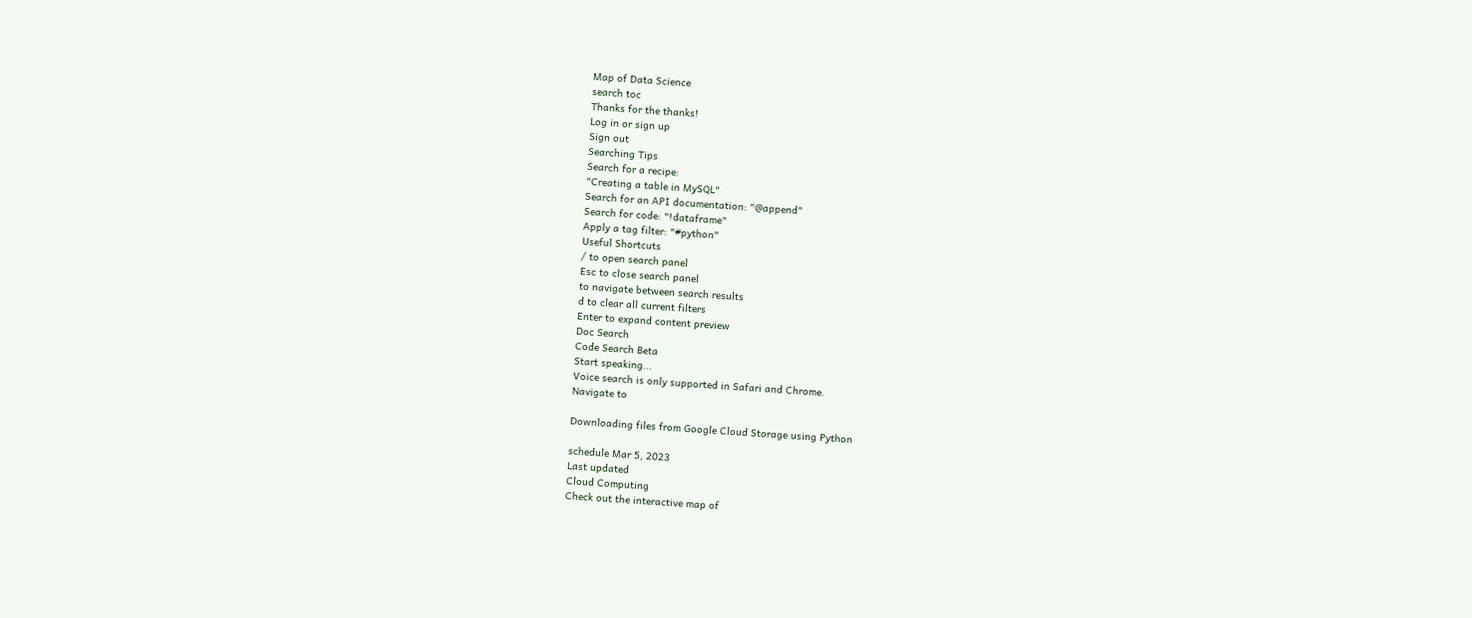Map of Data Science
search toc
Thanks for the thanks!
Log in or sign up
Sign out
Searching Tips
Search for a recipe:
"Creating a table in MySQL"
Search for an API documentation: "@append"
Search for code: "!dataframe"
Apply a tag filter: "#python"
Useful Shortcuts
/ to open search panel
Esc to close search panel
to navigate between search results
d to clear all current filters
Enter to expand content preview
Doc Search
Code Search Beta
Start speaking...
Voice search is only supported in Safari and Chrome.
Navigate to

Downloading files from Google Cloud Storage using Python

schedule Mar 5, 2023
Last updated
Cloud Computing
Check out the interactive map of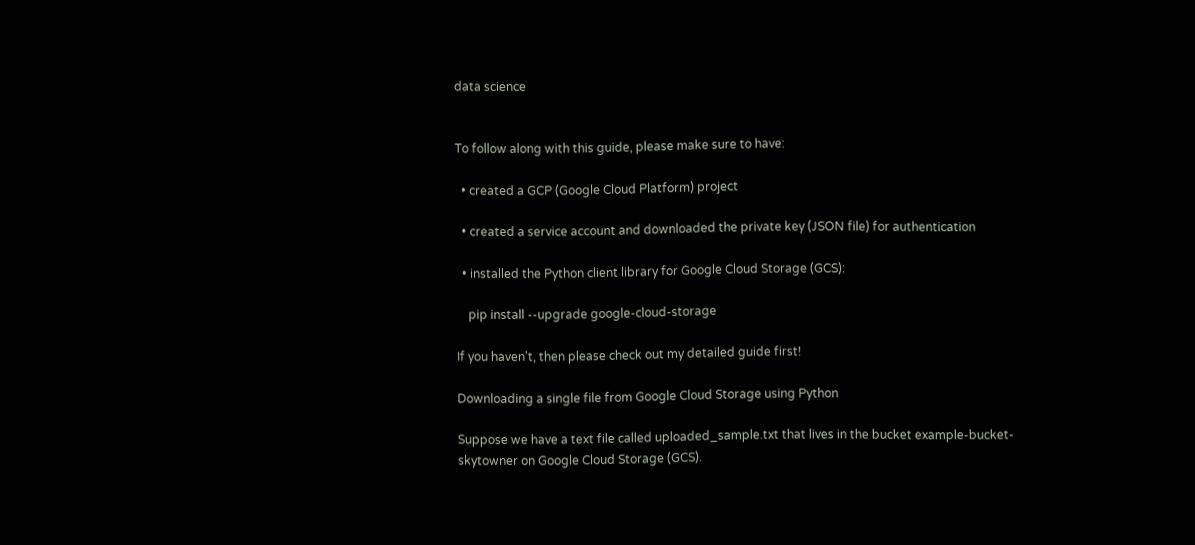data science


To follow along with this guide, please make sure to have:

  • created a GCP (Google Cloud Platform) project

  • created a service account and downloaded the private key (JSON file) for authentication

  • installed the Python client library for Google Cloud Storage (GCS):

    pip install --upgrade google-cloud-storage

If you haven't, then please check out my detailed guide first!

Downloading a single file from Google Cloud Storage using Python

Suppose we have a text file called uploaded_sample.txt that lives in the bucket example-bucket-skytowner on Google Cloud Storage (GCS).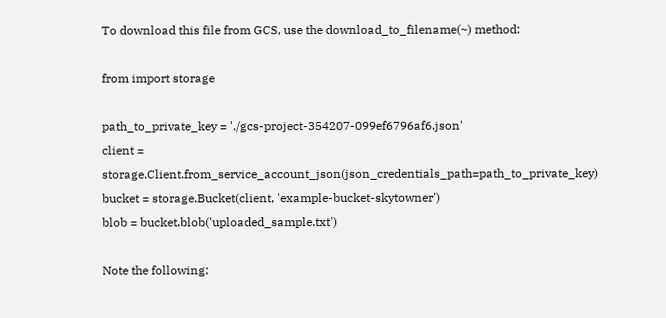To download this file from GCS, use the download_to_filename(~) method:

from import storage

path_to_private_key = './gcs-project-354207-099ef6796af6.json'
client = storage.Client.from_service_account_json(json_credentials_path=path_to_private_key)
bucket = storage.Bucket(client, 'example-bucket-skytowner')
blob = bucket.blob('uploaded_sample.txt')

Note the following: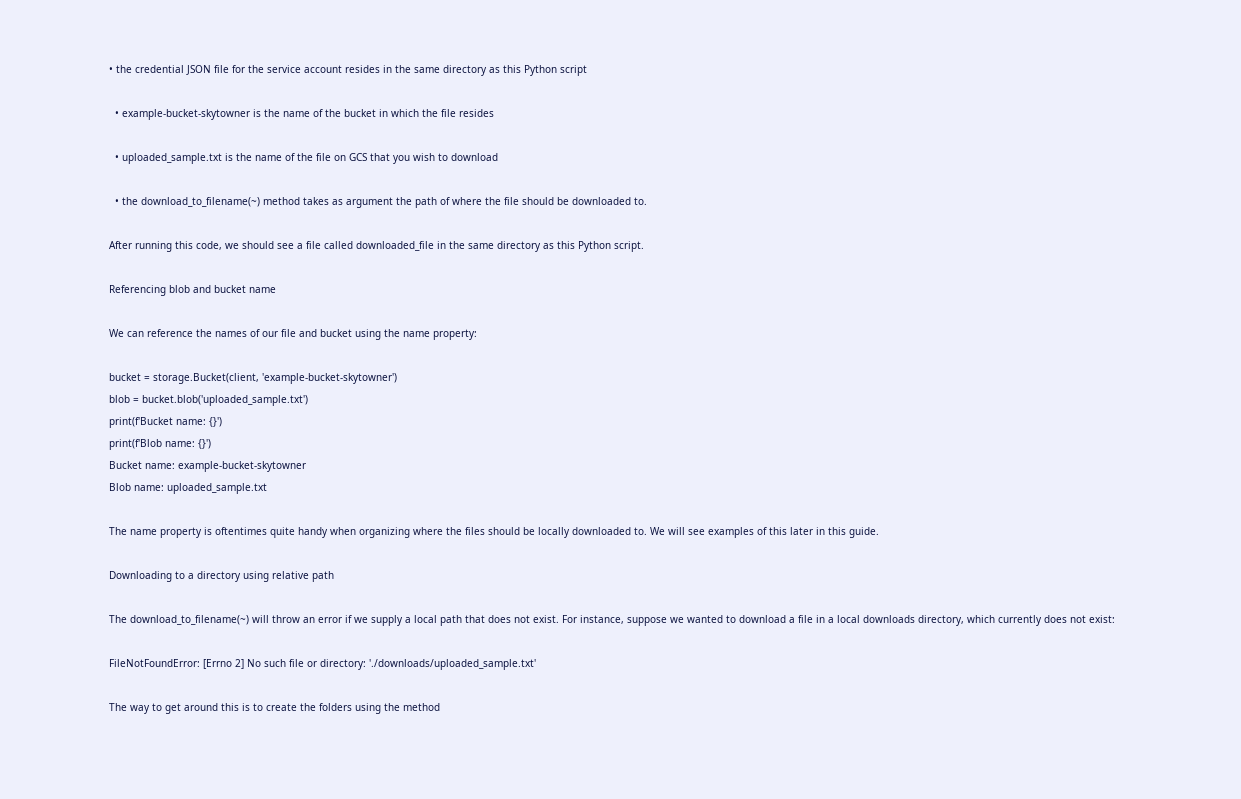• the credential JSON file for the service account resides in the same directory as this Python script

  • example-bucket-skytowner is the name of the bucket in which the file resides

  • uploaded_sample.txt is the name of the file on GCS that you wish to download

  • the download_to_filename(~) method takes as argument the path of where the file should be downloaded to.

After running this code, we should see a file called downloaded_file in the same directory as this Python script.

Referencing blob and bucket name

We can reference the names of our file and bucket using the name property:

bucket = storage.Bucket(client, 'example-bucket-skytowner')
blob = bucket.blob('uploaded_sample.txt')
print(f'Bucket name: {}')
print(f'Blob name: {}')
Bucket name: example-bucket-skytowner
Blob name: uploaded_sample.txt

The name property is oftentimes quite handy when organizing where the files should be locally downloaded to. We will see examples of this later in this guide.

Downloading to a directory using relative path

The download_to_filename(~) will throw an error if we supply a local path that does not exist. For instance, suppose we wanted to download a file in a local downloads directory, which currently does not exist:

FileNotFoundError: [Errno 2] No such file or directory: './downloads/uploaded_sample.txt'

The way to get around this is to create the folders using the method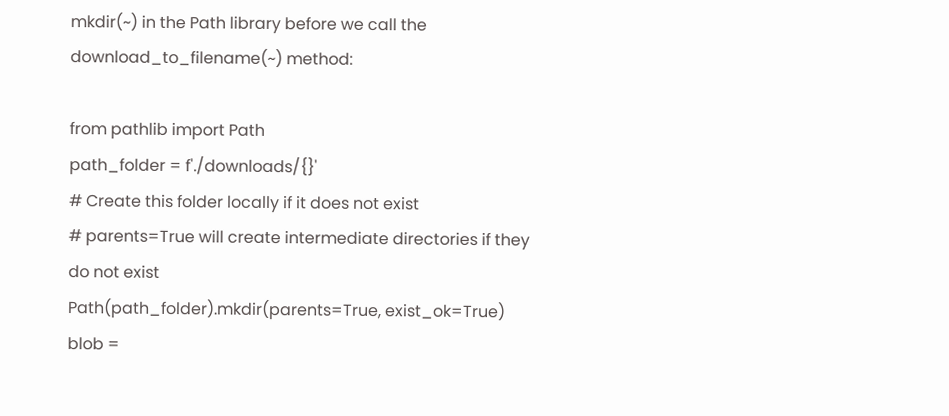mkdir(~) in the Path library before we call the download_to_filename(~) method:

from pathlib import Path
path_folder = f'./downloads/{}'
# Create this folder locally if it does not exist
# parents=True will create intermediate directories if they do not exist
Path(path_folder).mkdir(parents=True, exist_ok=True)
blob =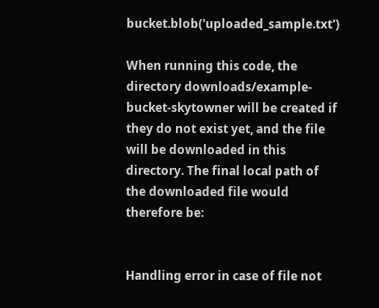bucket.blob('uploaded_sample.txt')

When running this code, the directory downloads/example-bucket-skytowner will be created if they do not exist yet, and the file will be downloaded in this directory. The final local path of the downloaded file would therefore be:


Handling error in case of file not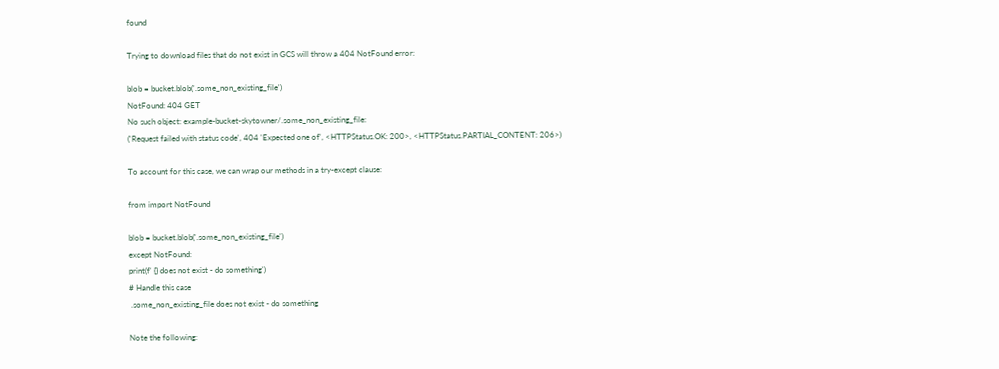found

Trying to download files that do not exist in GCS will throw a 404 NotFound error:

blob = bucket.blob('.some_non_existing_file')
NotFound: 404 GET
No such object: example-bucket-skytowner/.some_non_existing_file:
('Request failed with status code', 404 'Expected one of', <HTTPStatus.OK: 200>, <HTTPStatus.PARTIAL_CONTENT: 206>)

To account for this case, we can wrap our methods in a try-except clause:

from import NotFound

blob = bucket.blob('.some_non_existing_file')
except NotFound:
print(f' {} does not exist - do something')
# Handle this case
 .some_non_existing_file does not exist - do something

Note the following: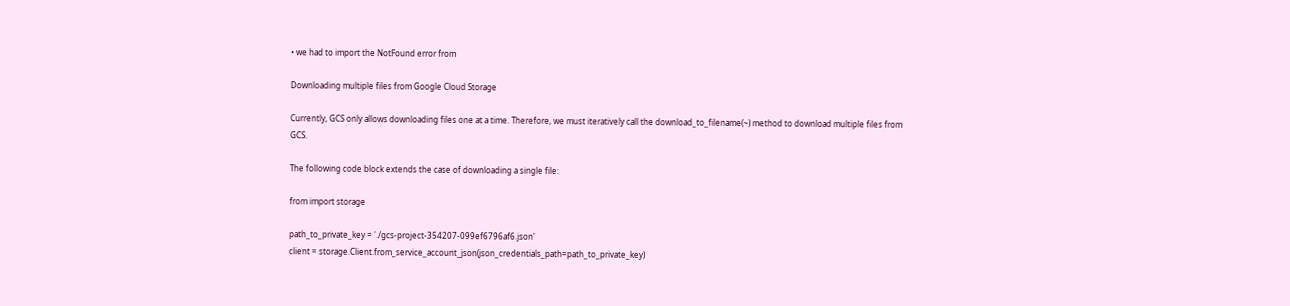• we had to import the NotFound error from

Downloading multiple files from Google Cloud Storage

Currently, GCS only allows downloading files one at a time. Therefore, we must iteratively call the download_to_filename(~) method to download multiple files from GCS.

The following code block extends the case of downloading a single file:

from import storage

path_to_private_key = './gcs-project-354207-099ef6796af6.json'
client = storage.Client.from_service_account_json(json_credentials_path=path_to_private_key)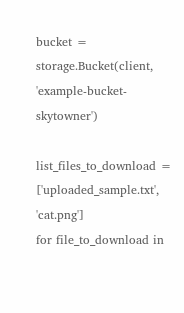bucket = storage.Bucket(client, 'example-bucket-skytowner')

list_files_to_download = ['uploaded_sample.txt', 'cat.png']
for file_to_download in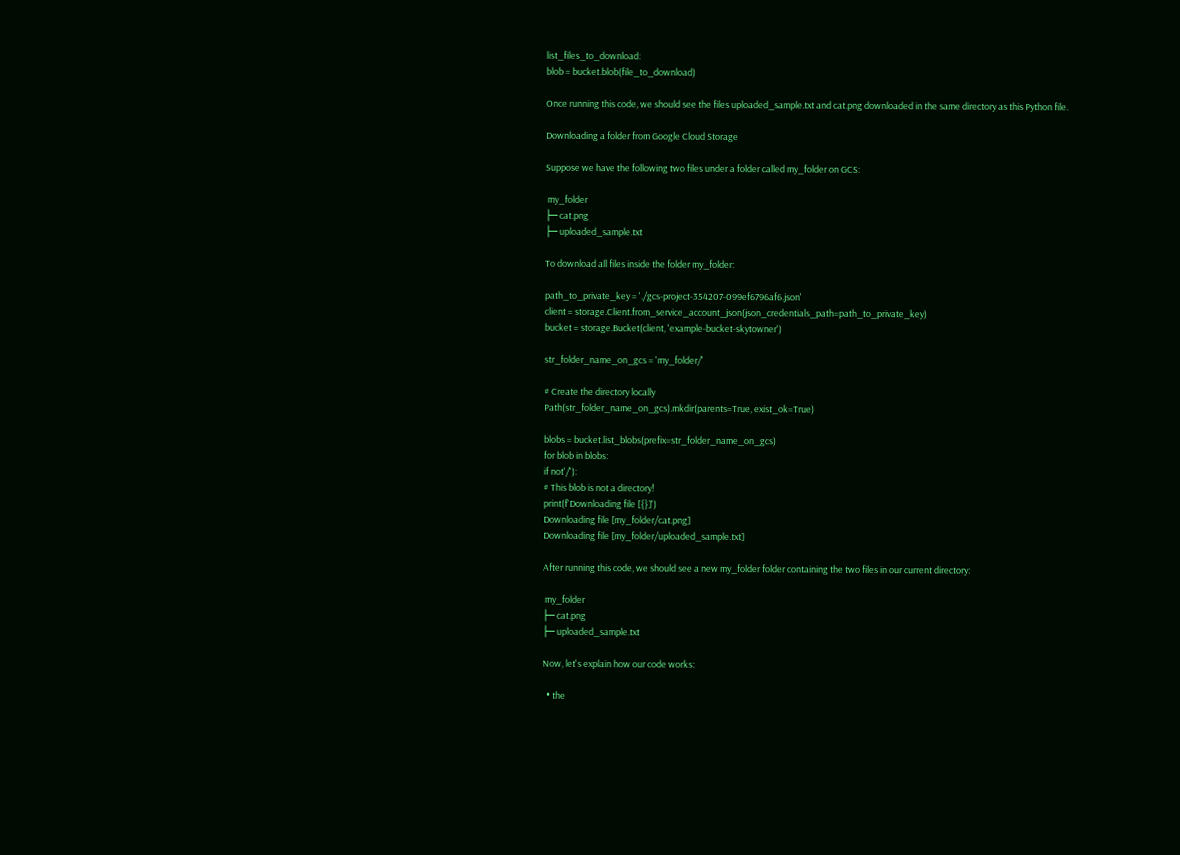list_files_to_download:
blob = bucket.blob(file_to_download)

Once running this code, we should see the files uploaded_sample.txt and cat.png downloaded in the same directory as this Python file.

Downloading a folder from Google Cloud Storage

Suppose we have the following two files under a folder called my_folder on GCS:

 my_folder
├─ cat.png
├─ uploaded_sample.txt

To download all files inside the folder my_folder:

path_to_private_key = './gcs-project-354207-099ef6796af6.json'
client = storage.Client.from_service_account_json(json_credentials_path=path_to_private_key)
bucket = storage.Bucket(client, 'example-bucket-skytowner')

str_folder_name_on_gcs = 'my_folder/'

# Create the directory locally
Path(str_folder_name_on_gcs).mkdir(parents=True, exist_ok=True)

blobs = bucket.list_blobs(prefix=str_folder_name_on_gcs)
for blob in blobs:
if not'/'):
# This blob is not a directory!
print(f'Downloading file [{}]')
Downloading file [my_folder/cat.png]
Downloading file [my_folder/uploaded_sample.txt]

After running this code, we should see a new my_folder folder containing the two files in our current directory:

 my_folder
├─ cat.png
├─ uploaded_sample.txt

Now, let's explain how our code works:

  • the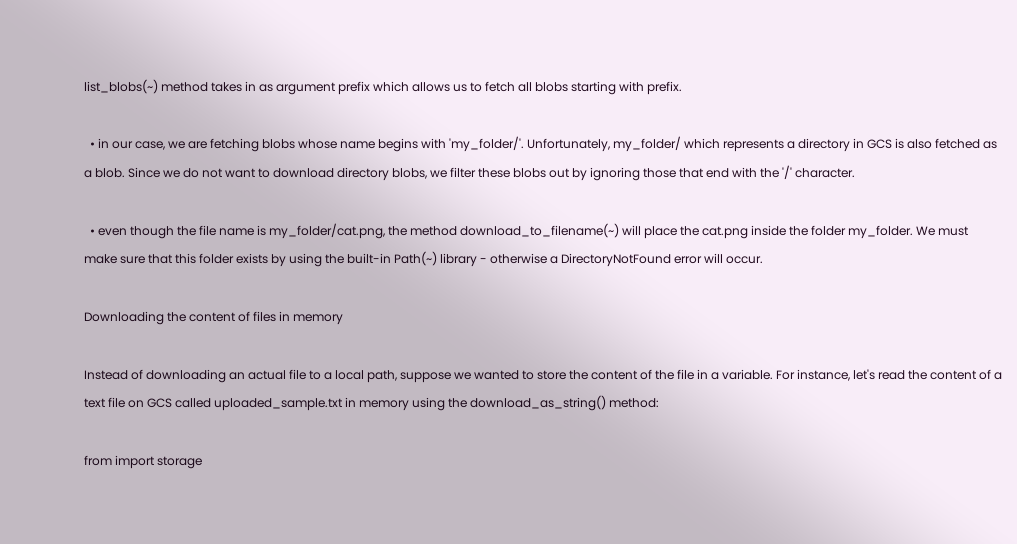list_blobs(~) method takes in as argument prefix which allows us to fetch all blobs starting with prefix.

  • in our case, we are fetching blobs whose name begins with 'my_folder/'. Unfortunately, my_folder/ which represents a directory in GCS is also fetched as a blob. Since we do not want to download directory blobs, we filter these blobs out by ignoring those that end with the '/' character.

  • even though the file name is my_folder/cat.png, the method download_to_filename(~) will place the cat.png inside the folder my_folder. We must make sure that this folder exists by using the built-in Path(~) library - otherwise a DirectoryNotFound error will occur.

Downloading the content of files in memory

Instead of downloading an actual file to a local path, suppose we wanted to store the content of the file in a variable. For instance, let's read the content of a text file on GCS called uploaded_sample.txt in memory using the download_as_string() method:

from import storage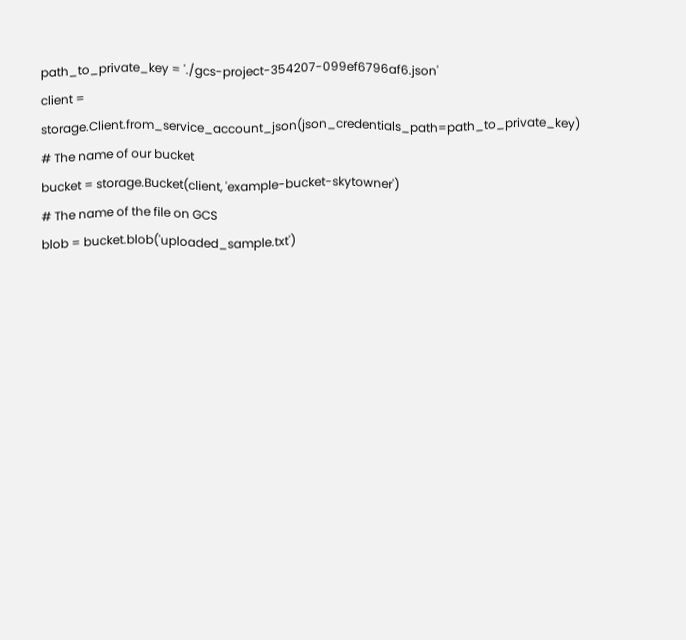path_to_private_key = './gcs-project-354207-099ef6796af6.json'
client = storage.Client.from_service_account_json(json_credentials_path=path_to_private_key)
# The name of our bucket
bucket = storage.Bucket(client, 'example-bucket-skytowner')
# The name of the file on GCS
blob = bucket.blob('uploaded_sample.txt')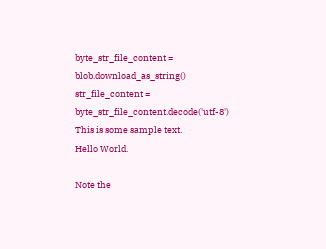byte_str_file_content = blob.download_as_string()
str_file_content = byte_str_file_content.decode('utf-8')
This is some sample text.
Hello World.

Note the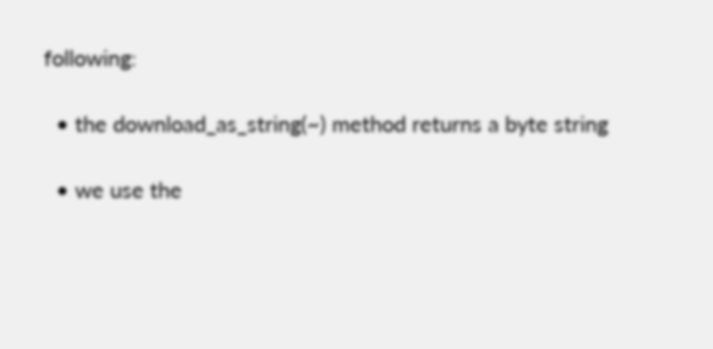following:

  • the download_as_string(~) method returns a byte string

  • we use the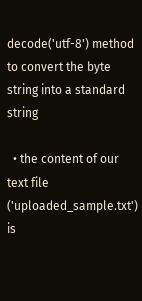decode('utf-8') method to convert the byte string into a standard string

  • the content of our text file ('uploaded_sample.txt') is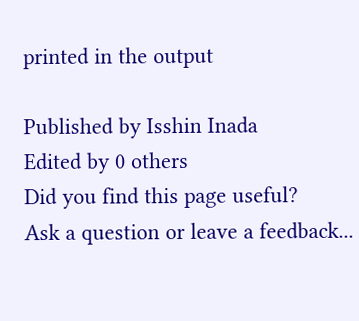printed in the output

Published by Isshin Inada
Edited by 0 others
Did you find this page useful?
Ask a question or leave a feedback...